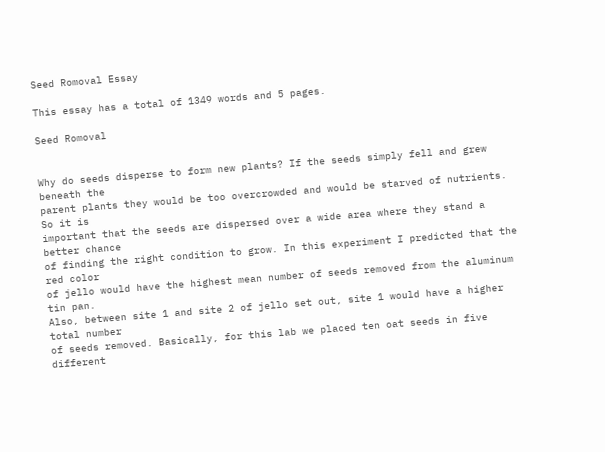Seed Romoval Essay

This essay has a total of 1349 words and 5 pages.

Seed Romoval


Why do seeds disperse to form new plants? If the seeds simply fell and grew beneath the
parent plants they would be too overcrowded and would be starved of nutrients. So it is
important that the seeds are dispersed over a wide area where they stand a better chance
of finding the right condition to grow. In this experiment I predicted that the red color
of jello would have the highest mean number of seeds removed from the aluminum tin pan.
Also, between site 1 and site 2 of jello set out, site 1 would have a higher total number
of seeds removed. Basically, for this lab we placed ten oat seeds in five different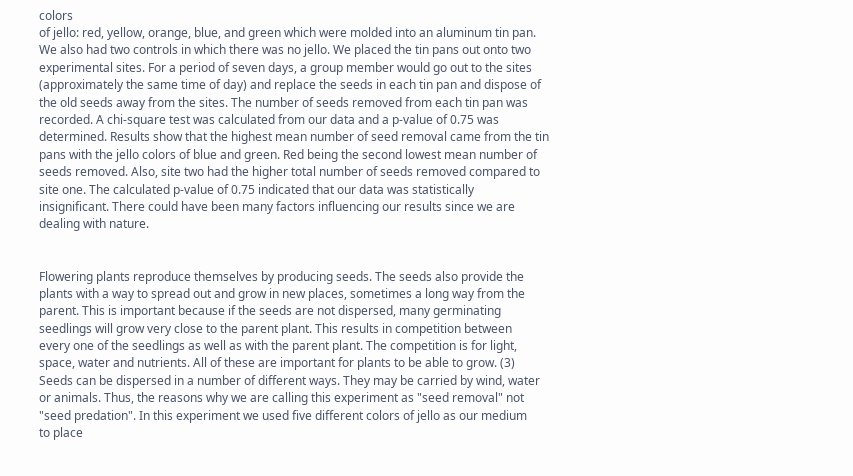colors
of jello: red, yellow, orange, blue, and green which were molded into an aluminum tin pan.
We also had two controls in which there was no jello. We placed the tin pans out onto two
experimental sites. For a period of seven days, a group member would go out to the sites
(approximately the same time of day) and replace the seeds in each tin pan and dispose of
the old seeds away from the sites. The number of seeds removed from each tin pan was
recorded. A chi-square test was calculated from our data and a p-value of 0.75 was
determined. Results show that the highest mean number of seed removal came from the tin
pans with the jello colors of blue and green. Red being the second lowest mean number of
seeds removed. Also, site two had the higher total number of seeds removed compared to
site one. The calculated p-value of 0.75 indicated that our data was statistically
insignificant. There could have been many factors influencing our results since we are
dealing with nature.


Flowering plants reproduce themselves by producing seeds. The seeds also provide the
plants with a way to spread out and grow in new places, sometimes a long way from the
parent. This is important because if the seeds are not dispersed, many germinating
seedlings will grow very close to the parent plant. This results in competition between
every one of the seedlings as well as with the parent plant. The competition is for light,
space, water and nutrients. All of these are important for plants to be able to grow. (3)
Seeds can be dispersed in a number of different ways. They may be carried by wind, water
or animals. Thus, the reasons why we are calling this experiment as "seed removal" not
"seed predation". In this experiment we used five different colors of jello as our medium
to place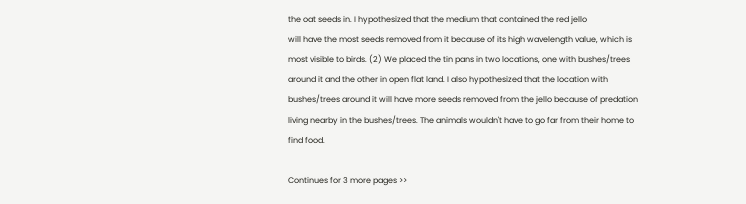the oat seeds in. I hypothesized that the medium that contained the red jello
will have the most seeds removed from it because of its high wavelength value, which is
most visible to birds. (2) We placed the tin pans in two locations, one with bushes/trees
around it and the other in open flat land. I also hypothesized that the location with
bushes/trees around it will have more seeds removed from the jello because of predation
living nearby in the bushes/trees. The animals wouldn't have to go far from their home to
find food.

Continues for 3 more pages >>